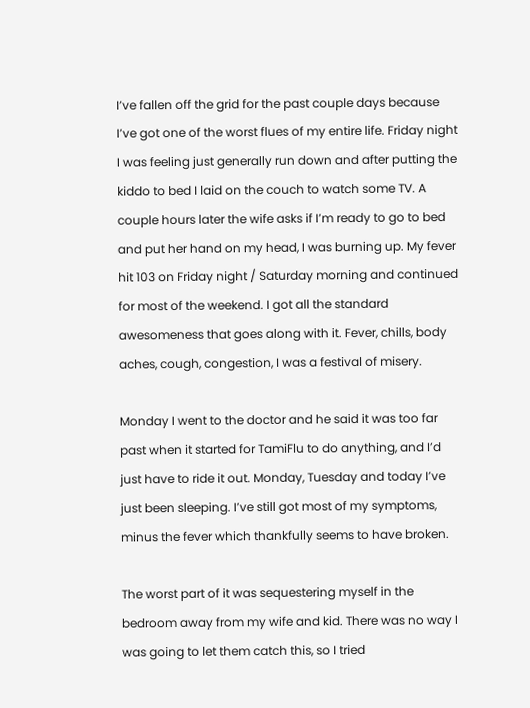I’ve fallen off the grid for the past couple days because I’ve got one of the worst flues of my entire life. Friday night I was feeling just generally run down and after putting the kiddo to bed I laid on the couch to watch some TV. A couple hours later the wife asks if I’m ready to go to bed and put her hand on my head, I was burning up. My fever hit 103 on Friday night / Saturday morning and continued for most of the weekend. I got all the standard awesomeness that goes along with it. Fever, chills, body aches, cough, congestion, I was a festival of misery.

Monday I went to the doctor and he said it was too far past when it started for TamiFlu to do anything, and I’d just have to ride it out. Monday, Tuesday and today I’ve just been sleeping. I’ve still got most of my symptoms, minus the fever which thankfully seems to have broken.

The worst part of it was sequestering myself in the bedroom away from my wife and kid. There was no way I was going to let them catch this, so I tried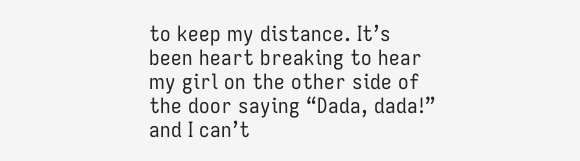to keep my distance. It’s been heart breaking to hear my girl on the other side of the door saying “Dada, dada!” and I can’t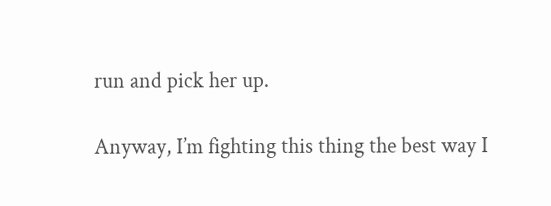run and pick her up.

Anyway, I’m fighting this thing the best way I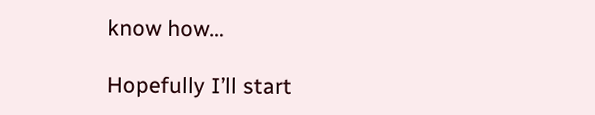know how…

Hopefully I’ll start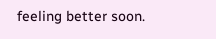feeling better soon.